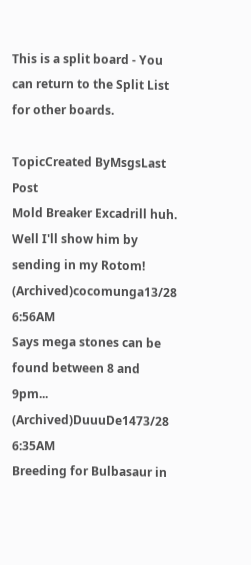This is a split board - You can return to the Split List for other boards.

TopicCreated ByMsgsLast Post
Mold Breaker Excadrill huh. Well I'll show him by sending in my Rotom! (Archived)cocomunga13/28 6:56AM
Says mega stones can be found between 8 and 9pm... (Archived)DuuuDe1473/28 6:35AM
Breeding for Bulbasaur in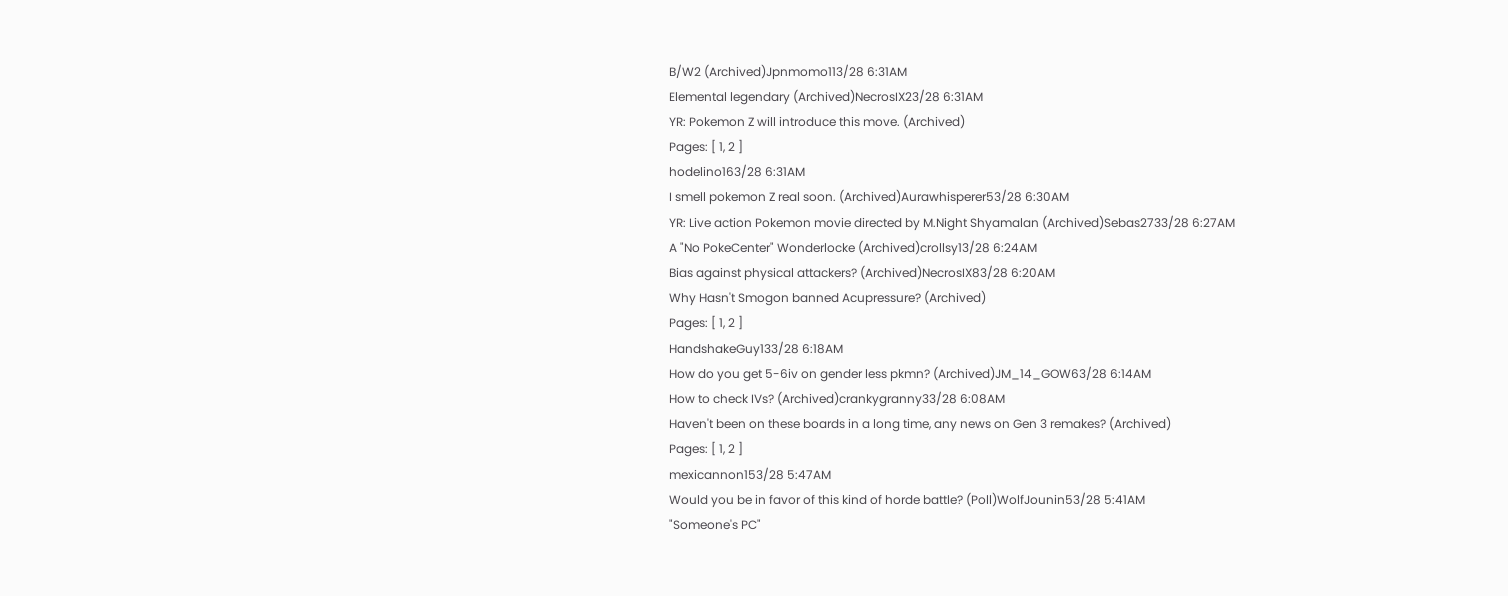B/W2 (Archived)Jpnmomo113/28 6:31AM
Elemental legendary (Archived)NecrosIX23/28 6:31AM
YR: Pokemon Z will introduce this move. (Archived)
Pages: [ 1, 2 ]
hodelino163/28 6:31AM
I smell pokemon Z real soon. (Archived)Aurawhisperer53/28 6:30AM
YR: Live action Pokemon movie directed by M.Night Shyamalan (Archived)Sebas2733/28 6:27AM
A "No PokeCenter" Wonderlocke (Archived)crollsy13/28 6:24AM
Bias against physical attackers? (Archived)NecrosIX83/28 6:20AM
Why Hasn't Smogon banned Acupressure? (Archived)
Pages: [ 1, 2 ]
HandshakeGuy133/28 6:18AM
How do you get 5-6iv on gender less pkmn? (Archived)JM_14_GOW63/28 6:14AM
How to check IVs? (Archived)crankygranny33/28 6:08AM
Haven't been on these boards in a long time, any news on Gen 3 remakes? (Archived)
Pages: [ 1, 2 ]
mexicannon153/28 5:47AM
Would you be in favor of this kind of horde battle? (Poll)WolfJounin53/28 5:41AM
"Someone's PC"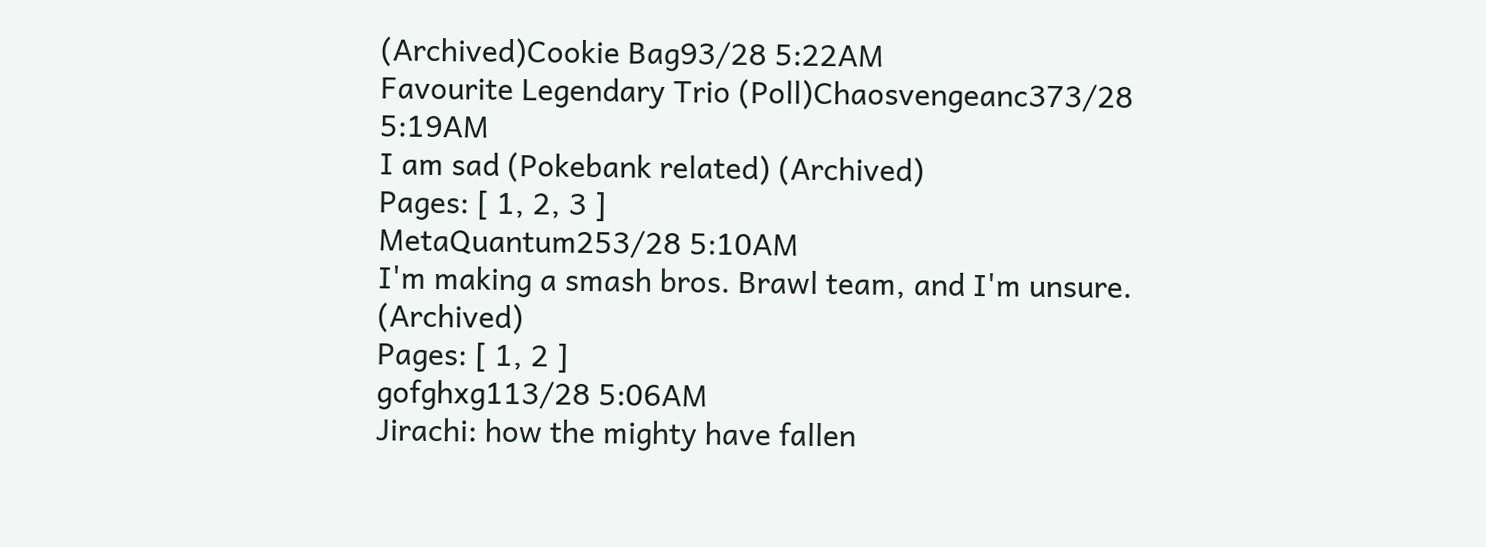(Archived)Cookie Bag93/28 5:22AM
Favourite Legendary Trio (Poll)Chaosvengeanc373/28 5:19AM
I am sad (Pokebank related) (Archived)
Pages: [ 1, 2, 3 ]
MetaQuantum253/28 5:10AM
I'm making a smash bros. Brawl team, and I'm unsure. (Archived)
Pages: [ 1, 2 ]
gofghxg113/28 5:06AM
Jirachi: how the mighty have fallen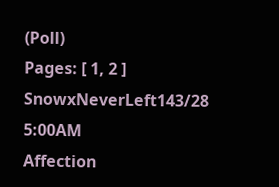(Poll)
Pages: [ 1, 2 ]
SnowxNeverLeft143/28 5:00AM
Affection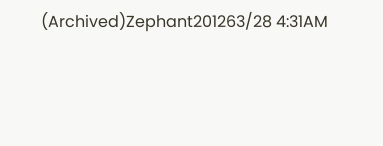(Archived)Zephant201263/28 4:31AM